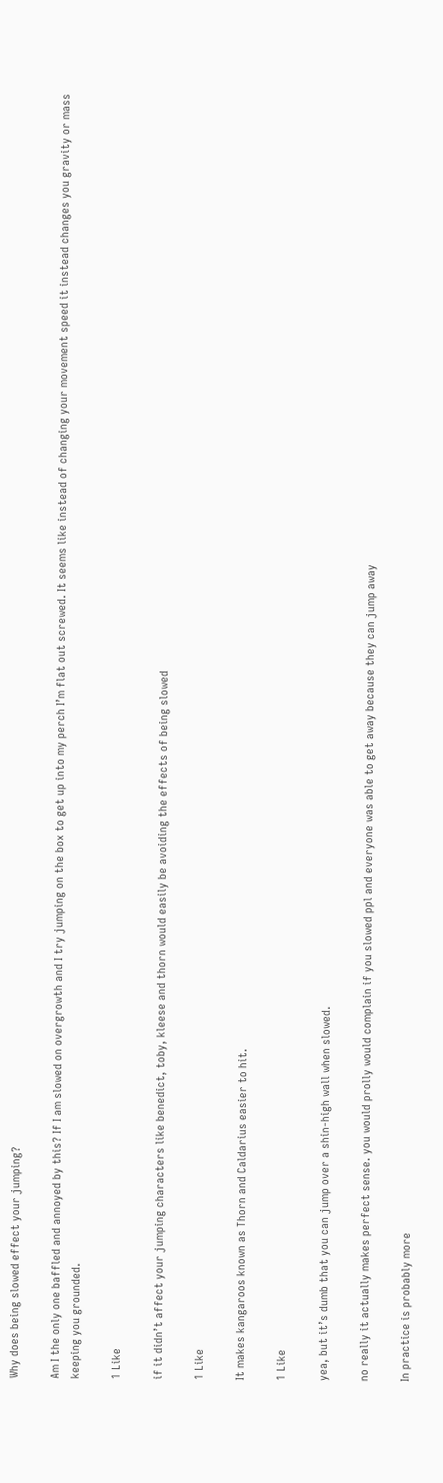Why does being slowed effect your jumping?

Am I the only one baffled and annoyed by this? If I am slowed on overgrowth and I try jumping on the box to get up into my perch I’m flat out screwed. It seems like instead of changing your movement speed it instead changes you gravity or mass keeping you grounded.

1 Like

if it didn’t affect your jumping characters like benedict, toby, kleese and thorn would easily be avoiding the effects of being slowed

1 Like

It makes kangaroos known as Thorn and Caldarius easier to hit.

1 Like

yea, but it’s dumb that you can jump over a shin-high wall when slowed.

no really it actually makes perfect sense. you would prolly would complain if you slowed ppl and everyone was able to get away because they can jump away

In practice is probably more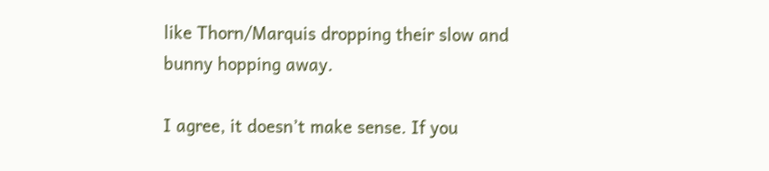like Thorn/Marquis dropping their slow and bunny hopping away.

I agree, it doesn’t make sense. If you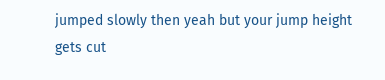jumped slowly then yeah but your jump height gets cut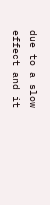due to a slow effect and it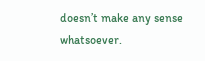doesn’t make any sense whatsoever.